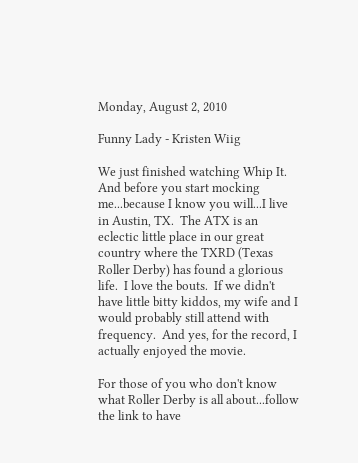Monday, August 2, 2010

Funny Lady - Kristen Wiig

We just finished watching Whip It.  And before you start mocking me...because I know you will...I live in Austin, TX.  The ATX is an eclectic little place in our great country where the TXRD (Texas Roller Derby) has found a glorious life.  I love the bouts.  If we didn't have little bitty kiddos, my wife and I would probably still attend with frequency.  And yes, for the record, I actually enjoyed the movie.

For those of you who don't know what Roller Derby is all about...follow the link to have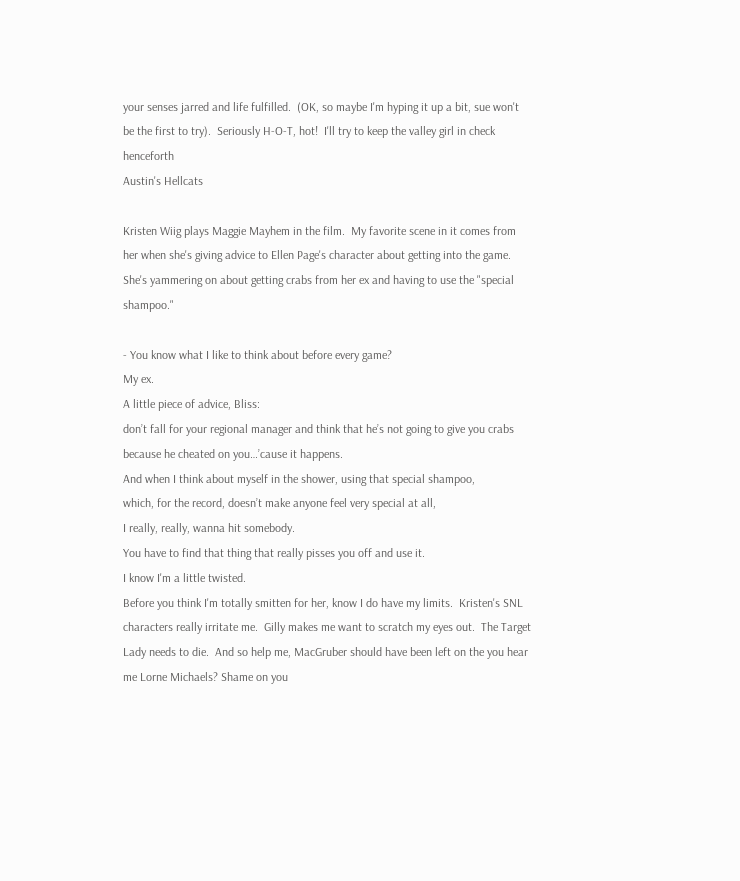your senses jarred and life fulfilled.  (OK, so maybe I'm hyping it up a bit, sue won't be the first to try).  Seriously H-O-T, hot!  I'll try to keep the valley girl in check henceforth
Austin's Hellcats

Kristen Wiig plays Maggie Mayhem in the film.  My favorite scene in it comes from her when she's giving advice to Ellen Page's character about getting into the game.  She's yammering on about getting crabs from her ex and having to use the "special shampoo."

- You know what I like to think about before every game?
My ex.
A little piece of advice, Bliss:
don’t fall for your regional manager and think that he’s not going to give you crabs
because he cheated on you…’cause it happens.
And when I think about myself in the shower, using that special shampoo,
which, for the record, doesn’t make anyone feel very special at all,
I really, really, wanna hit somebody.
You have to find that thing that really pisses you off and use it.
I know I'm a little twisted.
Before you think I'm totally smitten for her, know I do have my limits.  Kristen's SNL characters really irritate me.  Gilly makes me want to scratch my eyes out.  The Target Lady needs to die.  And so help me, MacGruber should have been left on the you hear me Lorne Michaels? Shame on you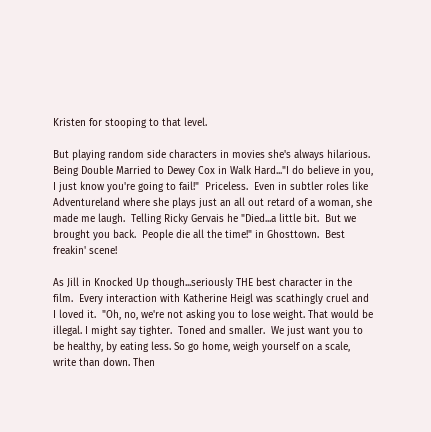Kristen for stooping to that level.

But playing random side characters in movies she's always hilarious.  Being Double Married to Dewey Cox in Walk Hard..."I do believe in you, I just know you're going to fail!"  Priceless.  Even in subtler roles like Adventureland where she plays just an all out retard of a woman, she made me laugh.  Telling Ricky Gervais he "Died...a little bit.  But we brought you back.  People die all the time!" in Ghosttown.  Best freakin' scene!

As Jill in Knocked Up though...seriously THE best character in the film.  Every interaction with Katherine Heigl was scathingly cruel and I loved it.  "Oh, no, we're not asking you to lose weight. That would be illegal. I might say tighter.  Toned and smaller.  We just want you to be healthy, by eating less. So go home, weigh yourself on a scale, write than down. Then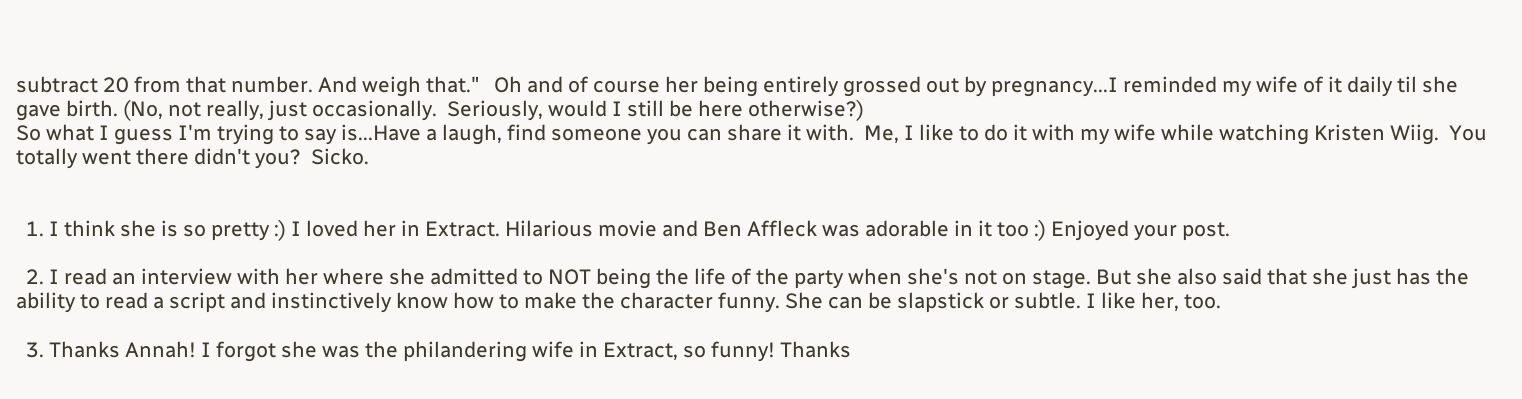subtract 20 from that number. And weigh that."   Oh and of course her being entirely grossed out by pregnancy...I reminded my wife of it daily til she gave birth. (No, not really, just occasionally.  Seriously, would I still be here otherwise?)
So what I guess I'm trying to say is...Have a laugh, find someone you can share it with.  Me, I like to do it with my wife while watching Kristen Wiig.  You totally went there didn't you?  Sicko.


  1. I think she is so pretty :) I loved her in Extract. Hilarious movie and Ben Affleck was adorable in it too :) Enjoyed your post.

  2. I read an interview with her where she admitted to NOT being the life of the party when she's not on stage. But she also said that she just has the ability to read a script and instinctively know how to make the character funny. She can be slapstick or subtle. I like her, too.

  3. Thanks Annah! I forgot she was the philandering wife in Extract, so funny! Thanks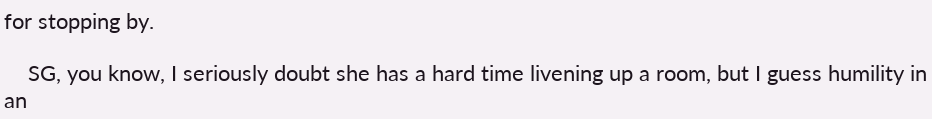for stopping by.

    SG, you know, I seriously doubt she has a hard time livening up a room, but I guess humility in an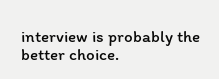interview is probably the better choice.